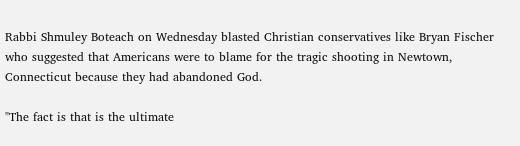Rabbi Shmuley Boteach on Wednesday blasted Christian conservatives like Bryan Fischer who suggested that Americans were to blame for the tragic shooting in Newtown, Connecticut because they had abandoned God.

"The fact is that is the ultimate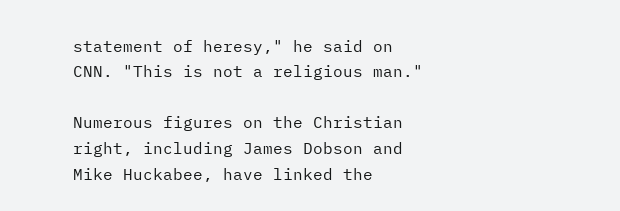statement of heresy," he said on CNN. "This is not a religious man."

Numerous figures on the Christian right, including James Dobson and Mike Huckabee, have linked the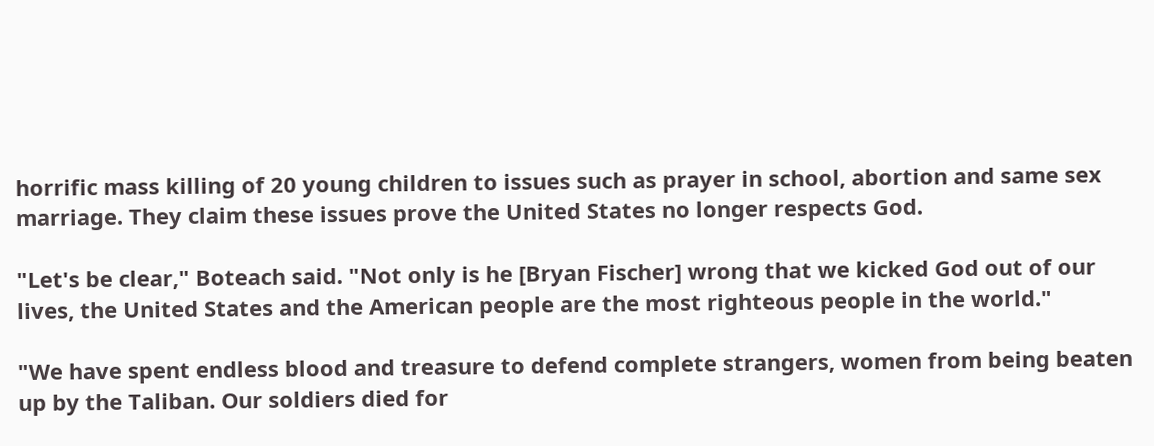horrific mass killing of 20 young children to issues such as prayer in school, abortion and same sex marriage. They claim these issues prove the United States no longer respects God.

"Let's be clear," Boteach said. "Not only is he [Bryan Fischer] wrong that we kicked God out of our lives, the United States and the American people are the most righteous people in the world."

"We have spent endless blood and treasure to defend complete strangers, women from being beaten up by the Taliban. Our soldiers died for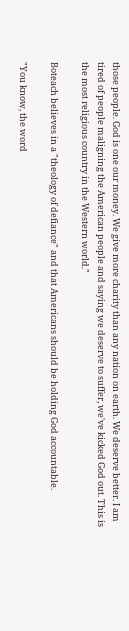those people. God is one our money. We give more charity than any nation on earth. We deserve better. I am tired of people maligning the American people and saying we deserve to suffer, we've kicked God out. This is the most religious country in the Western world."

Boteach believes in a "theology of defiance" and that Americans should be holding God accountable.

"You know, the word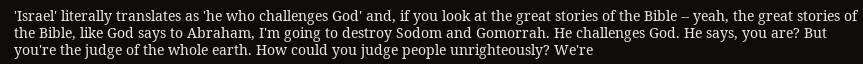'Israel' literally translates as 'he who challenges God' and, if you look at the great stories of the Bible -- yeah, the great stories of the Bible, like God says to Abraham, I'm going to destroy Sodom and Gomorrah. He challenges God. He says, you are? But you're the judge of the whole earth. How could you judge people unrighteously? We're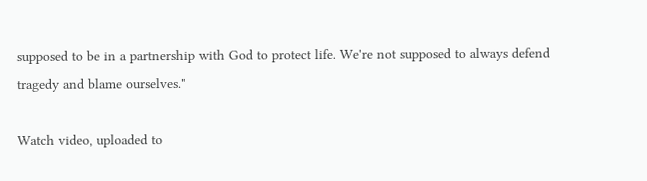supposed to be in a partnership with God to protect life. We're not supposed to always defend tragedy and blame ourselves."

Watch video, uploaded to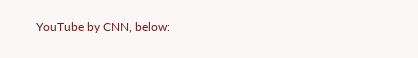YouTube by CNN, below: